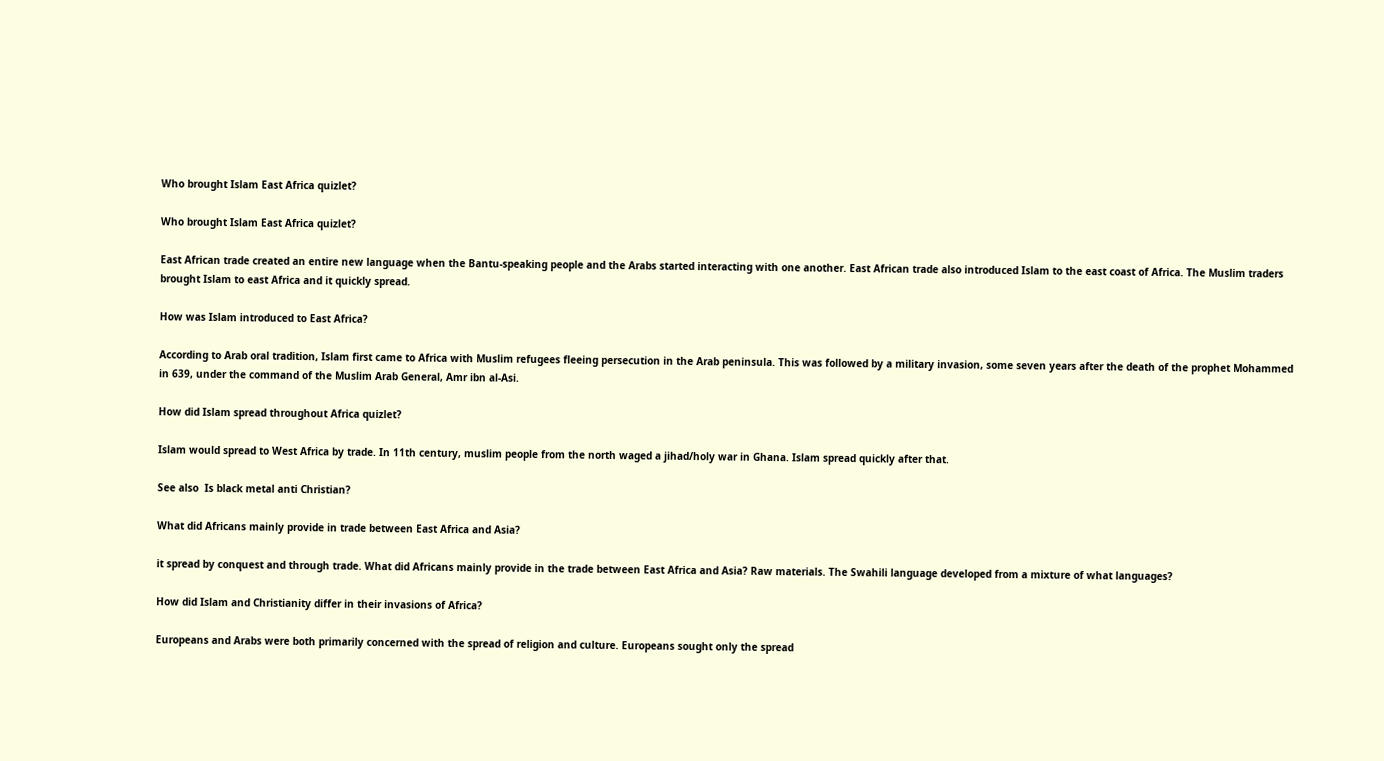Who brought Islam East Africa quizlet?

Who brought Islam East Africa quizlet?

East African trade created an entire new language when the Bantu-speaking people and the Arabs started interacting with one another. East African trade also introduced Islam to the east coast of Africa. The Muslim traders brought Islam to east Africa and it quickly spread.

How was Islam introduced to East Africa?

According to Arab oral tradition, Islam first came to Africa with Muslim refugees fleeing persecution in the Arab peninsula. This was followed by a military invasion, some seven years after the death of the prophet Mohammed in 639, under the command of the Muslim Arab General, Amr ibn al-Asi.

How did Islam spread throughout Africa quizlet?

Islam would spread to West Africa by trade. In 11th century, muslim people from the north waged a jihad/holy war in Ghana. Islam spread quickly after that.

See also  Is black metal anti Christian?

What did Africans mainly provide in trade between East Africa and Asia?

it spread by conquest and through trade. What did Africans mainly provide in the trade between East Africa and Asia? Raw materials. The Swahili language developed from a mixture of what languages?

How did Islam and Christianity differ in their invasions of Africa?

Europeans and Arabs were both primarily concerned with the spread of religion and culture. Europeans sought only the spread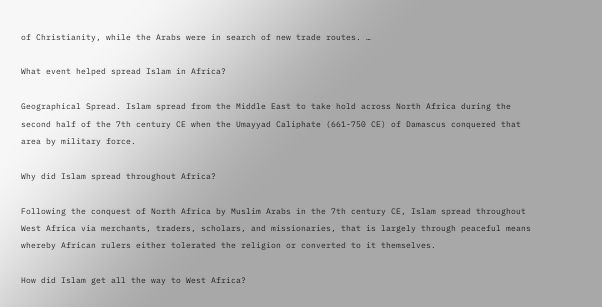of Christianity, while the Arabs were in search of new trade routes. …

What event helped spread Islam in Africa?

Geographical Spread. Islam spread from the Middle East to take hold across North Africa during the second half of the 7th century CE when the Umayyad Caliphate (661-750 CE) of Damascus conquered that area by military force.

Why did Islam spread throughout Africa?

Following the conquest of North Africa by Muslim Arabs in the 7th century CE, Islam spread throughout West Africa via merchants, traders, scholars, and missionaries, that is largely through peaceful means whereby African rulers either tolerated the religion or converted to it themselves.

How did Islam get all the way to West Africa?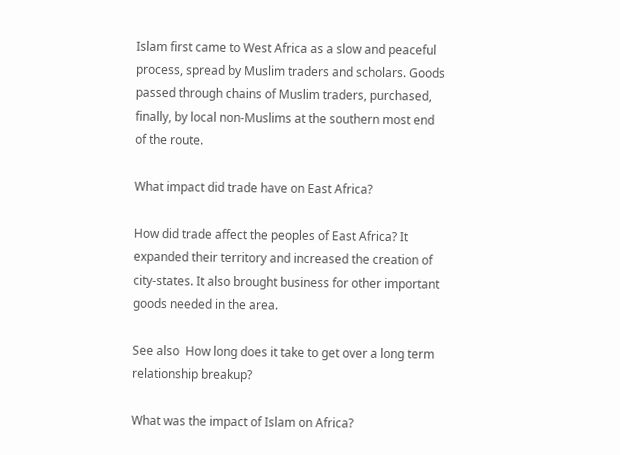Islam first came to West Africa as a slow and peaceful process, spread by Muslim traders and scholars. Goods passed through chains of Muslim traders, purchased, finally, by local non-Muslims at the southern most end of the route.

What impact did trade have on East Africa?

How did trade affect the peoples of East Africa? It expanded their territory and increased the creation of city-states. It also brought business for other important goods needed in the area.

See also  How long does it take to get over a long term relationship breakup?

What was the impact of Islam on Africa?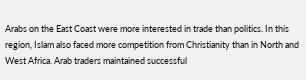Arabs on the East Coast were more interested in trade than politics. In this region, Islam also faced more competition from Christianity than in North and West Africa. Arab traders maintained successful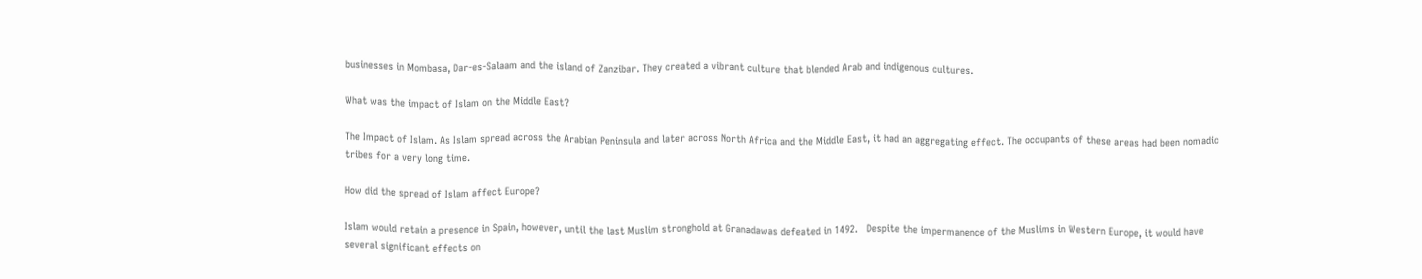businesses in Mombasa, Dar-es-Salaam and the island of Zanzibar. They created a vibrant culture that blended Arab and indigenous cultures.

What was the impact of Islam on the Middle East?

The Impact of Islam. As Islam spread across the Arabian Peninsula and later across North Africa and the Middle East, it had an aggregating effect. The occupants of these areas had been nomadic tribes for a very long time.

How did the spread of Islam affect Europe?

Islam would retain a presence in Spain, however, until the last Muslim stronghold at Granadawas defeated in 1492.   Despite the impermanence of the Muslims in Western Europe, it would have several significant effects on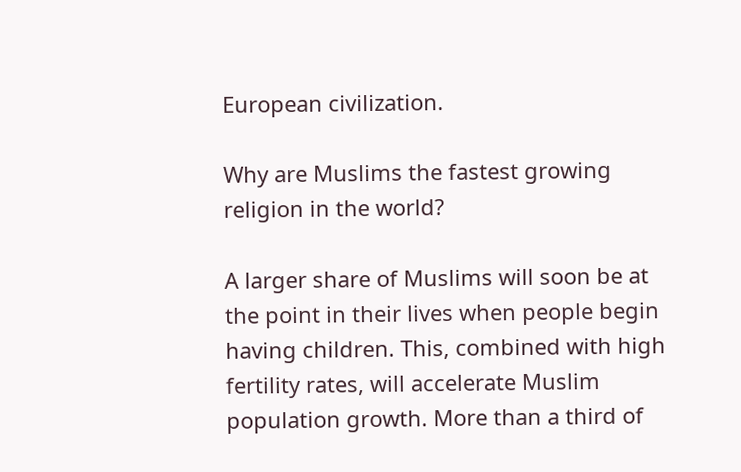European civilization.

Why are Muslims the fastest growing religion in the world?

A larger share of Muslims will soon be at the point in their lives when people begin having children. This, combined with high fertility rates, will accelerate Muslim population growth. More than a third of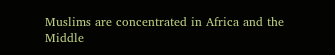Muslims are concentrated in Africa and the Middle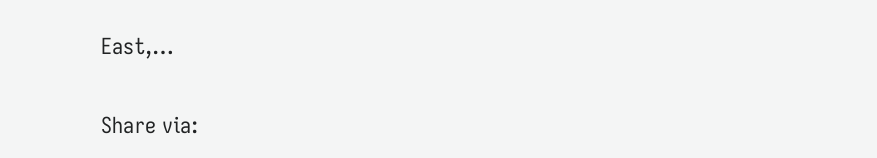East,…

Share via: